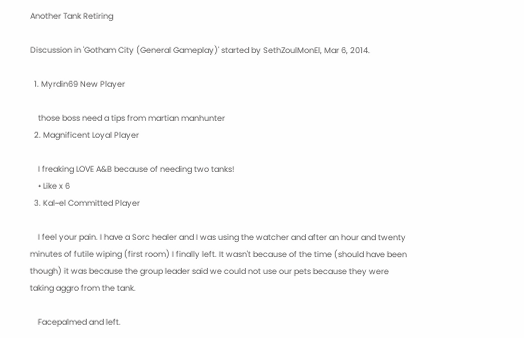Another Tank Retiring

Discussion in 'Gotham City (General Gameplay)' started by SethZoulMonEl, Mar 6, 2014.

  1. Myrdin69 New Player

    those boss need a tips from martian manhunter
  2. Magnificent Loyal Player

    I freaking LOVE A&B because of needing two tanks!
    • Like x 6
  3. Kal~el Committed Player

    I feel your pain. I have a Sorc healer and I was using the watcher and after an hour and twenty minutes of futile wiping (first room) I finally left. It wasn't because of the time (should have been though) it was because the group leader said we could not use our pets because they were taking aggro from the tank.

    Facepalmed and left.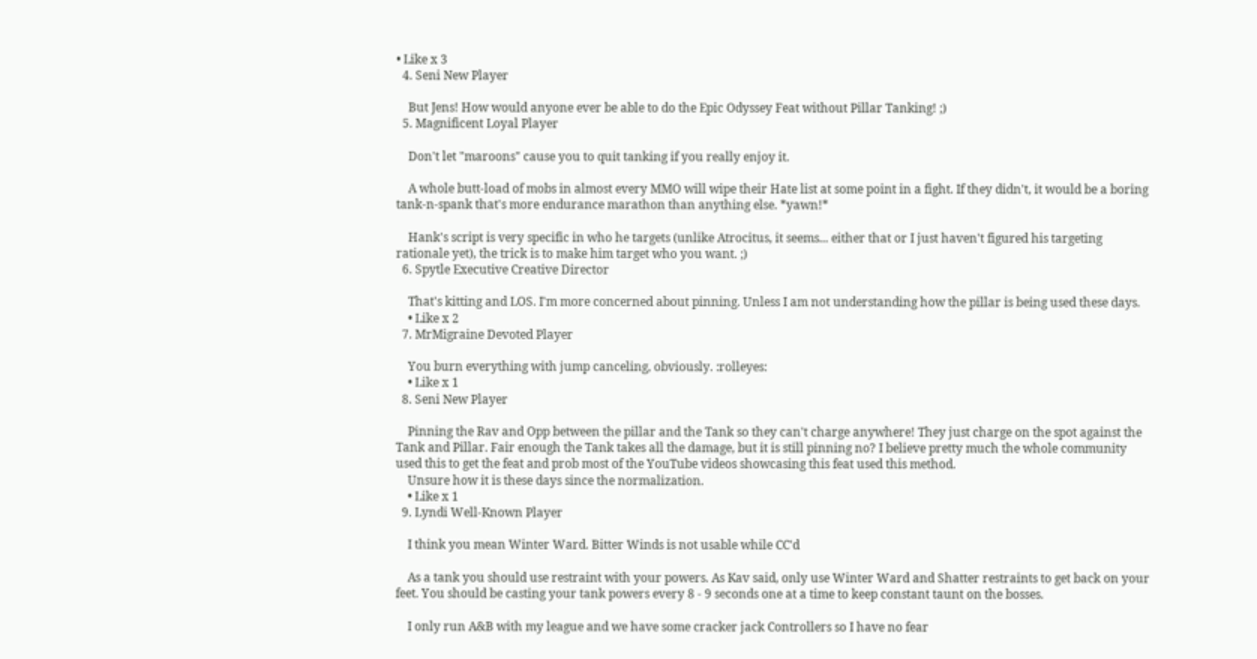• Like x 3
  4. Seni New Player

    But Jens! How would anyone ever be able to do the Epic Odyssey Feat without Pillar Tanking! ;)
  5. Magnificent Loyal Player

    Don't let "maroons" cause you to quit tanking if you really enjoy it.

    A whole butt-load of mobs in almost every MMO will wipe their Hate list at some point in a fight. If they didn't, it would be a boring tank-n-spank that's more endurance marathon than anything else. *yawn!*

    Hank's script is very specific in who he targets (unlike Atrocitus, it seems... either that or I just haven't figured his targeting rationale yet), the trick is to make him target who you want. ;)
  6. Spytle Executive Creative Director

    That's kitting and LOS. I'm more concerned about pinning. Unless I am not understanding how the pillar is being used these days.
    • Like x 2
  7. MrMigraine Devoted Player

    You burn everything with jump canceling, obviously. :rolleyes:
    • Like x 1
  8. Seni New Player

    Pinning the Rav and Opp between the pillar and the Tank so they can't charge anywhere! They just charge on the spot against the Tank and Pillar. Fair enough the Tank takes all the damage, but it is still pinning no? I believe pretty much the whole community used this to get the feat and prob most of the YouTube videos showcasing this feat used this method.
    Unsure how it is these days since the normalization.
    • Like x 1
  9. Lyndi Well-Known Player

    I think you mean Winter Ward. Bitter Winds is not usable while CC'd

    As a tank you should use restraint with your powers. As Kav said, only use Winter Ward and Shatter restraints to get back on your feet. You should be casting your tank powers every 8 - 9 seconds one at a time to keep constant taunt on the bosses.

    I only run A&B with my league and we have some cracker jack Controllers so I have no fear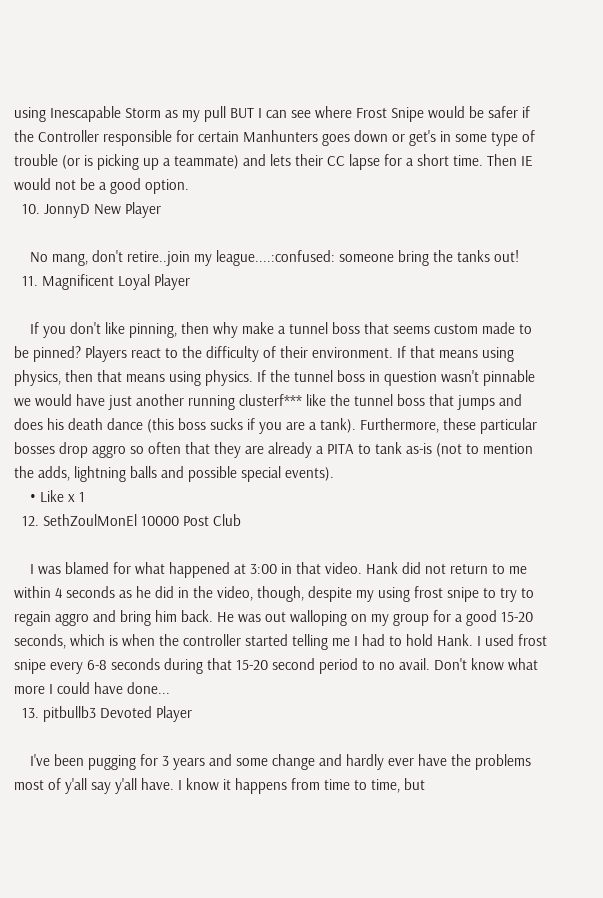using Inescapable Storm as my pull BUT I can see where Frost Snipe would be safer if the Controller responsible for certain Manhunters goes down or get's in some type of trouble (or is picking up a teammate) and lets their CC lapse for a short time. Then IE would not be a good option.
  10. JonnyD New Player

    No mang, don't retire..join my league....:confused: someone bring the tanks out!
  11. Magnificent Loyal Player

    If you don't like pinning, then why make a tunnel boss that seems custom made to be pinned? Players react to the difficulty of their environment. If that means using physics, then that means using physics. If the tunnel boss in question wasn't pinnable we would have just another running clusterf*** like the tunnel boss that jumps and does his death dance (this boss sucks if you are a tank). Furthermore, these particular bosses drop aggro so often that they are already a PITA to tank as-is (not to mention the adds, lightning balls and possible special events).
    • Like x 1
  12. SethZoulMonEl 10000 Post Club

    I was blamed for what happened at 3:00 in that video. Hank did not return to me within 4 seconds as he did in the video, though, despite my using frost snipe to try to regain aggro and bring him back. He was out walloping on my group for a good 15-20 seconds, which is when the controller started telling me I had to hold Hank. I used frost snipe every 6-8 seconds during that 15-20 second period to no avail. Don't know what more I could have done...
  13. pitbullb3 Devoted Player

    I've been pugging for 3 years and some change and hardly ever have the problems most of y'all say y'all have. I know it happens from time to time, but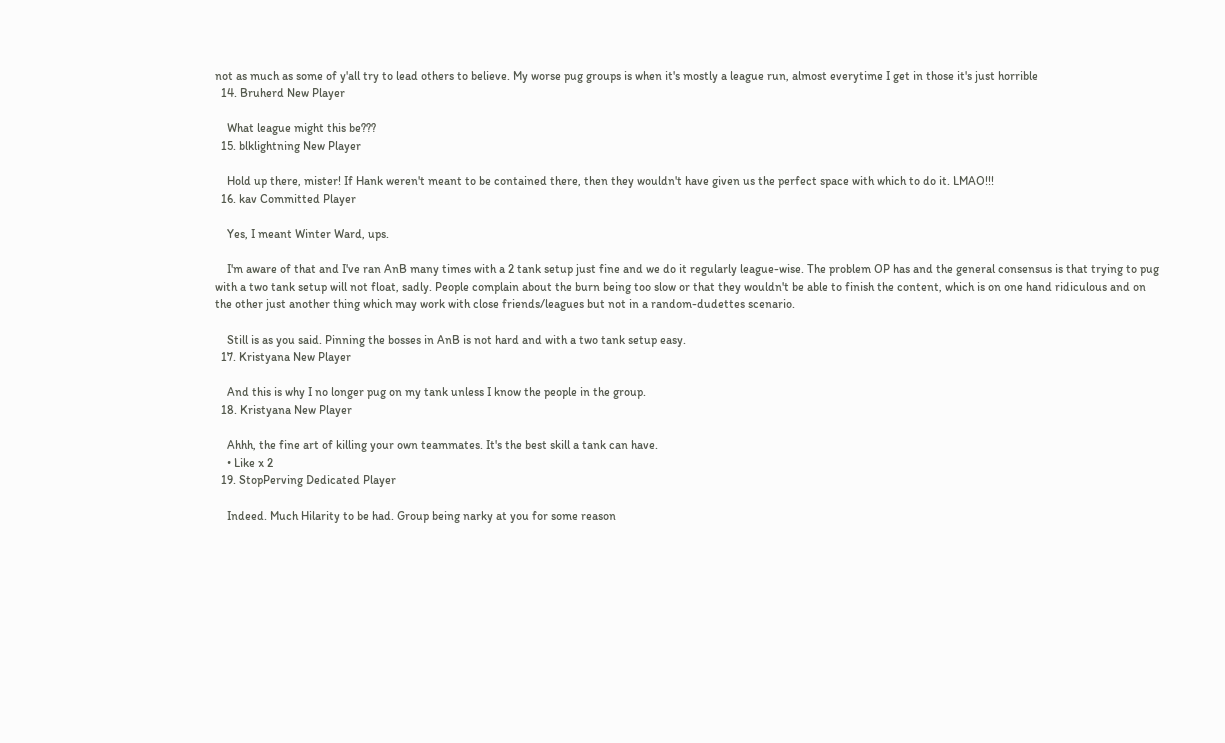not as much as some of y'all try to lead others to believe. My worse pug groups is when it's mostly a league run, almost everytime I get in those it's just horrible
  14. Bruherd New Player

    What league might this be???
  15. blklightning New Player

    Hold up there, mister! If Hank weren't meant to be contained there, then they wouldn't have given us the perfect space with which to do it. LMAO!!!
  16. kav Committed Player

    Yes, I meant Winter Ward, ups.

    I'm aware of that and I've ran AnB many times with a 2 tank setup just fine and we do it regularly league-wise. The problem OP has and the general consensus is that trying to pug with a two tank setup will not float, sadly. People complain about the burn being too slow or that they wouldn't be able to finish the content, which is on one hand ridiculous and on the other just another thing which may work with close friends/leagues but not in a random-dudettes scenario.

    Still is as you said. Pinning the bosses in AnB is not hard and with a two tank setup easy.
  17. Kristyana New Player

    And this is why I no longer pug on my tank unless I know the people in the group.
  18. Kristyana New Player

    Ahhh, the fine art of killing your own teammates. It's the best skill a tank can have.
    • Like x 2
  19. StopPerving Dedicated Player

    Indeed. Much Hilarity to be had. Group being narky at you for some reason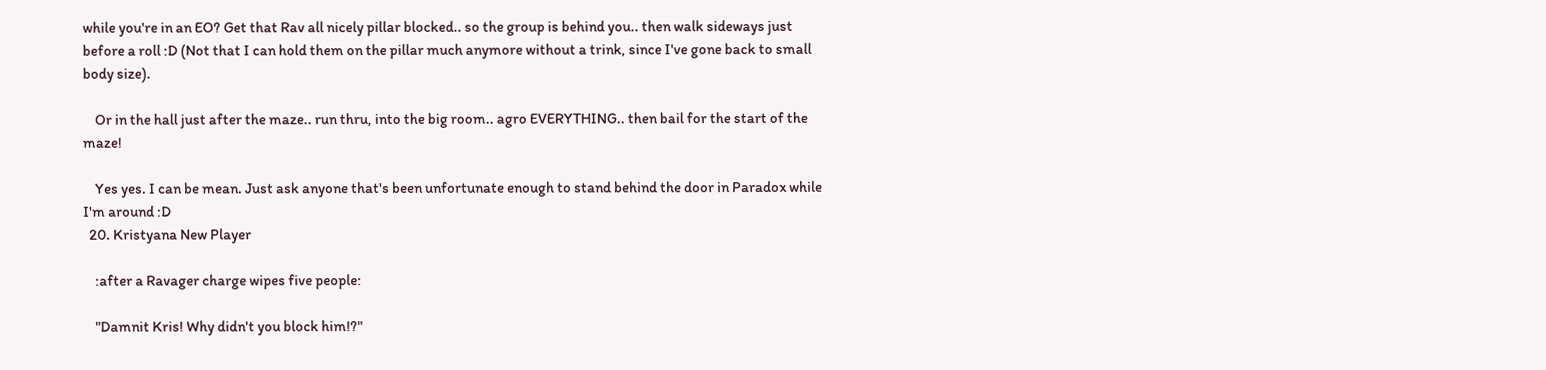while you're in an EO? Get that Rav all nicely pillar blocked.. so the group is behind you.. then walk sideways just before a roll :D (Not that I can hold them on the pillar much anymore without a trink, since I've gone back to small body size).

    Or in the hall just after the maze.. run thru, into the big room.. agro EVERYTHING.. then bail for the start of the maze!

    Yes yes. I can be mean. Just ask anyone that's been unfortunate enough to stand behind the door in Paradox while I'm around :D
  20. Kristyana New Player

    :after a Ravager charge wipes five people:

    "Damnit Kris! Why didn't you block him!?"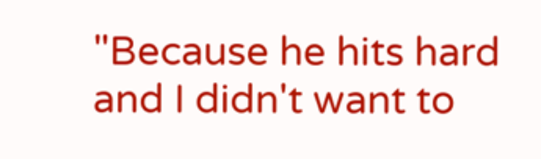"Because he hits hard and I didn't want to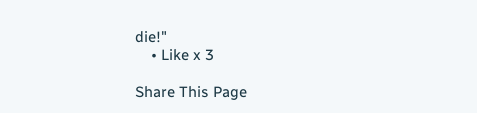die!"
    • Like x 3

Share This Page